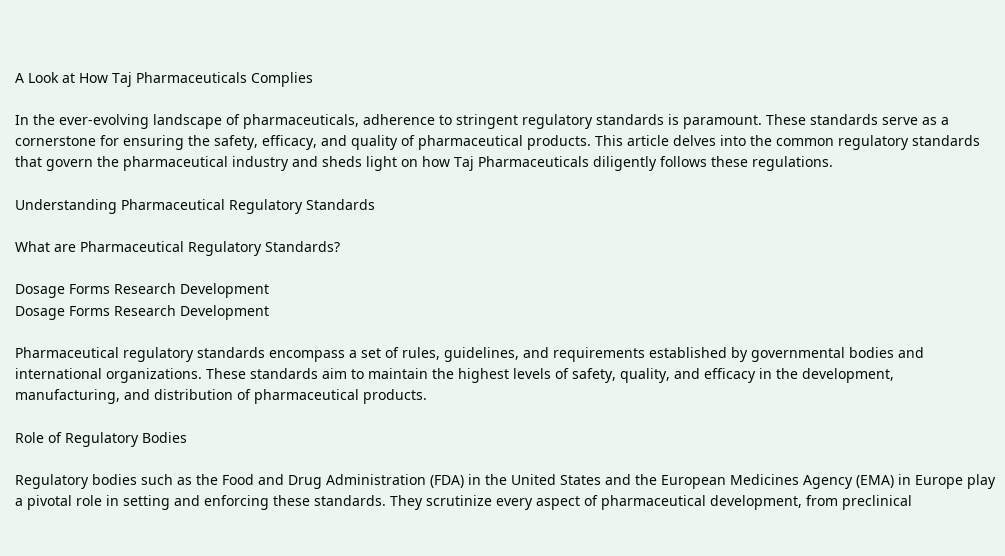A Look at How Taj Pharmaceuticals Complies

In the ever-evolving landscape of pharmaceuticals, adherence to stringent regulatory standards is paramount. These standards serve as a cornerstone for ensuring the safety, efficacy, and quality of pharmaceutical products. This article delves into the common regulatory standards that govern the pharmaceutical industry and sheds light on how Taj Pharmaceuticals diligently follows these regulations.

Understanding Pharmaceutical Regulatory Standards

What are Pharmaceutical Regulatory Standards?

Dosage Forms Research Development
Dosage Forms Research Development

Pharmaceutical regulatory standards encompass a set of rules, guidelines, and requirements established by governmental bodies and international organizations. These standards aim to maintain the highest levels of safety, quality, and efficacy in the development, manufacturing, and distribution of pharmaceutical products.

Role of Regulatory Bodies

Regulatory bodies such as the Food and Drug Administration (FDA) in the United States and the European Medicines Agency (EMA) in Europe play a pivotal role in setting and enforcing these standards. They scrutinize every aspect of pharmaceutical development, from preclinical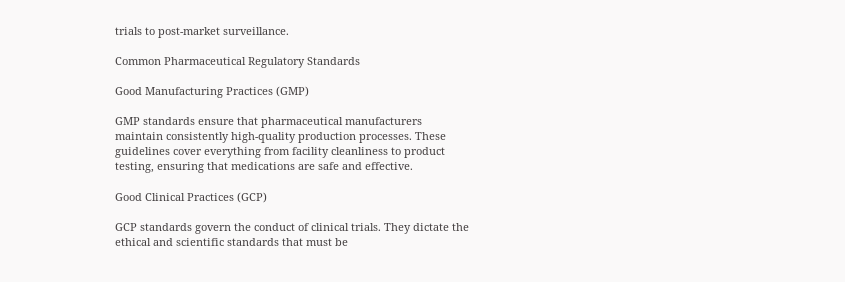trials to post-market surveillance.

Common Pharmaceutical Regulatory Standards

Good Manufacturing Practices (GMP)

GMP standards ensure that pharmaceutical manufacturers maintain consistently high-quality production processes. These guidelines cover everything from facility cleanliness to product testing, ensuring that medications are safe and effective.

Good Clinical Practices (GCP)

GCP standards govern the conduct of clinical trials. They dictate the ethical and scientific standards that must be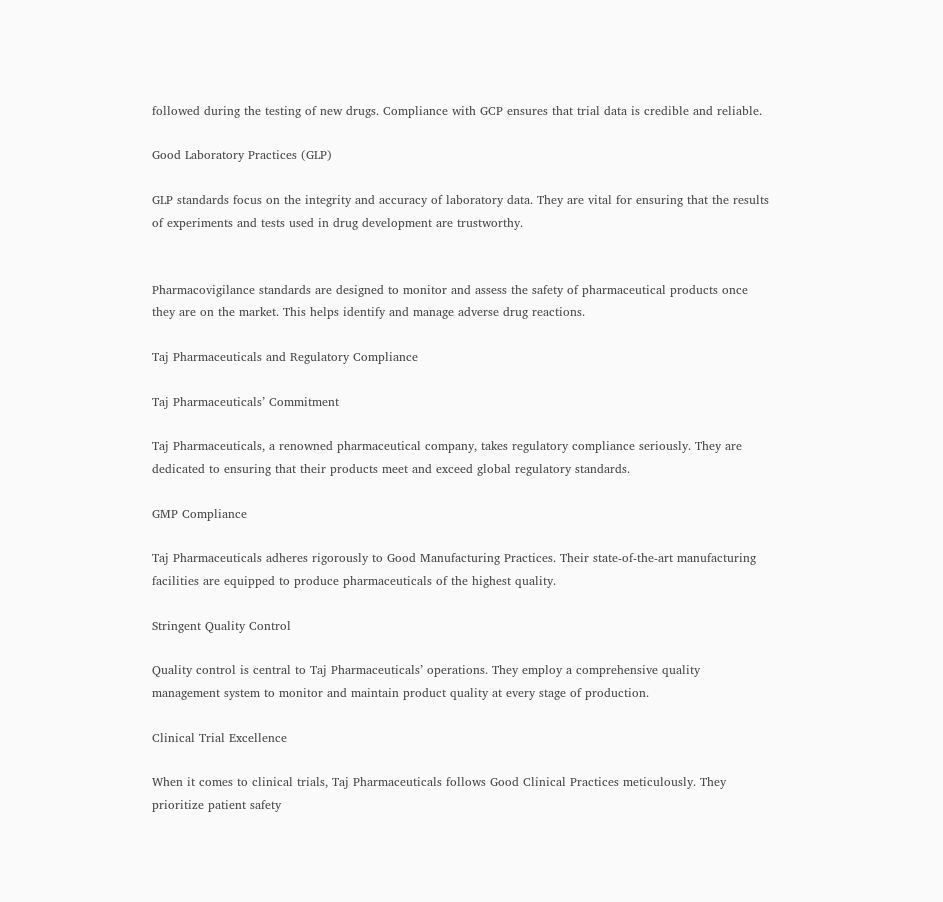followed during the testing of new drugs. Compliance with GCP ensures that trial data is credible and reliable.

Good Laboratory Practices (GLP)

GLP standards focus on the integrity and accuracy of laboratory data. They are vital for ensuring that the results of experiments and tests used in drug development are trustworthy.


Pharmacovigilance standards are designed to monitor and assess the safety of pharmaceutical products once they are on the market. This helps identify and manage adverse drug reactions.

Taj Pharmaceuticals and Regulatory Compliance

Taj Pharmaceuticals’ Commitment

Taj Pharmaceuticals, a renowned pharmaceutical company, takes regulatory compliance seriously. They are dedicated to ensuring that their products meet and exceed global regulatory standards.

GMP Compliance

Taj Pharmaceuticals adheres rigorously to Good Manufacturing Practices. Their state-of-the-art manufacturing facilities are equipped to produce pharmaceuticals of the highest quality.

Stringent Quality Control

Quality control is central to Taj Pharmaceuticals’ operations. They employ a comprehensive quality management system to monitor and maintain product quality at every stage of production.

Clinical Trial Excellence

When it comes to clinical trials, Taj Pharmaceuticals follows Good Clinical Practices meticulously. They prioritize patient safety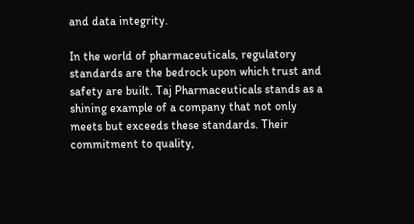and data integrity.

In the world of pharmaceuticals, regulatory standards are the bedrock upon which trust and safety are built. Taj Pharmaceuticals stands as a shining example of a company that not only meets but exceeds these standards. Their commitment to quality,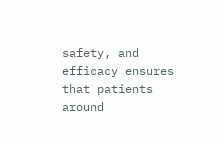safety, and efficacy ensures that patients around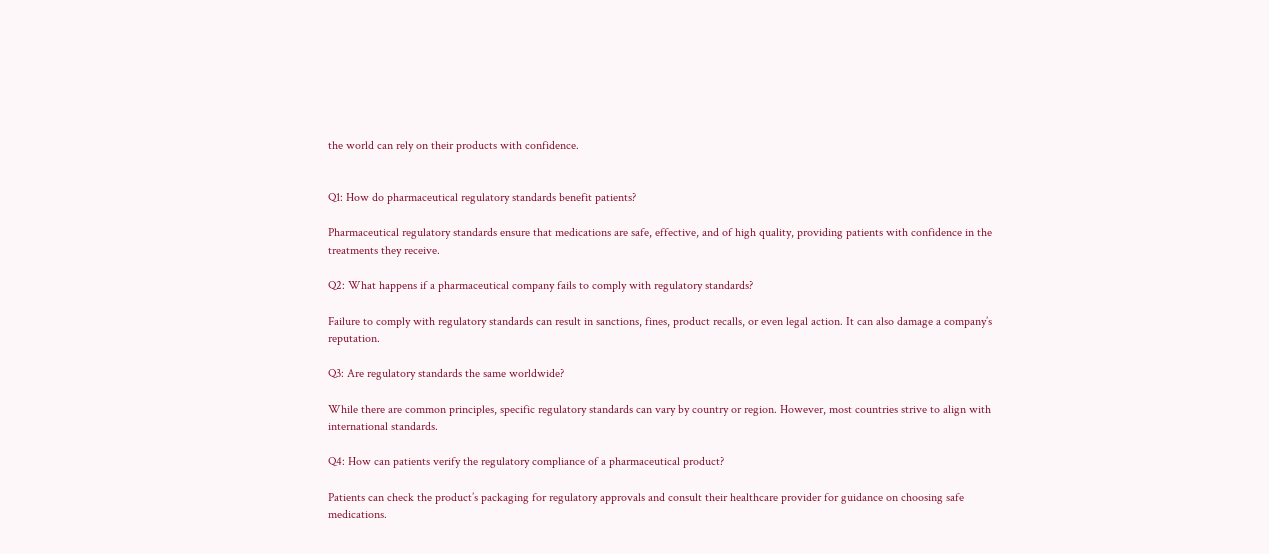the world can rely on their products with confidence.


Q1: How do pharmaceutical regulatory standards benefit patients?

Pharmaceutical regulatory standards ensure that medications are safe, effective, and of high quality, providing patients with confidence in the treatments they receive.

Q2: What happens if a pharmaceutical company fails to comply with regulatory standards?

Failure to comply with regulatory standards can result in sanctions, fines, product recalls, or even legal action. It can also damage a company’s reputation.

Q3: Are regulatory standards the same worldwide?

While there are common principles, specific regulatory standards can vary by country or region. However, most countries strive to align with international standards.

Q4: How can patients verify the regulatory compliance of a pharmaceutical product?

Patients can check the product’s packaging for regulatory approvals and consult their healthcare provider for guidance on choosing safe medications.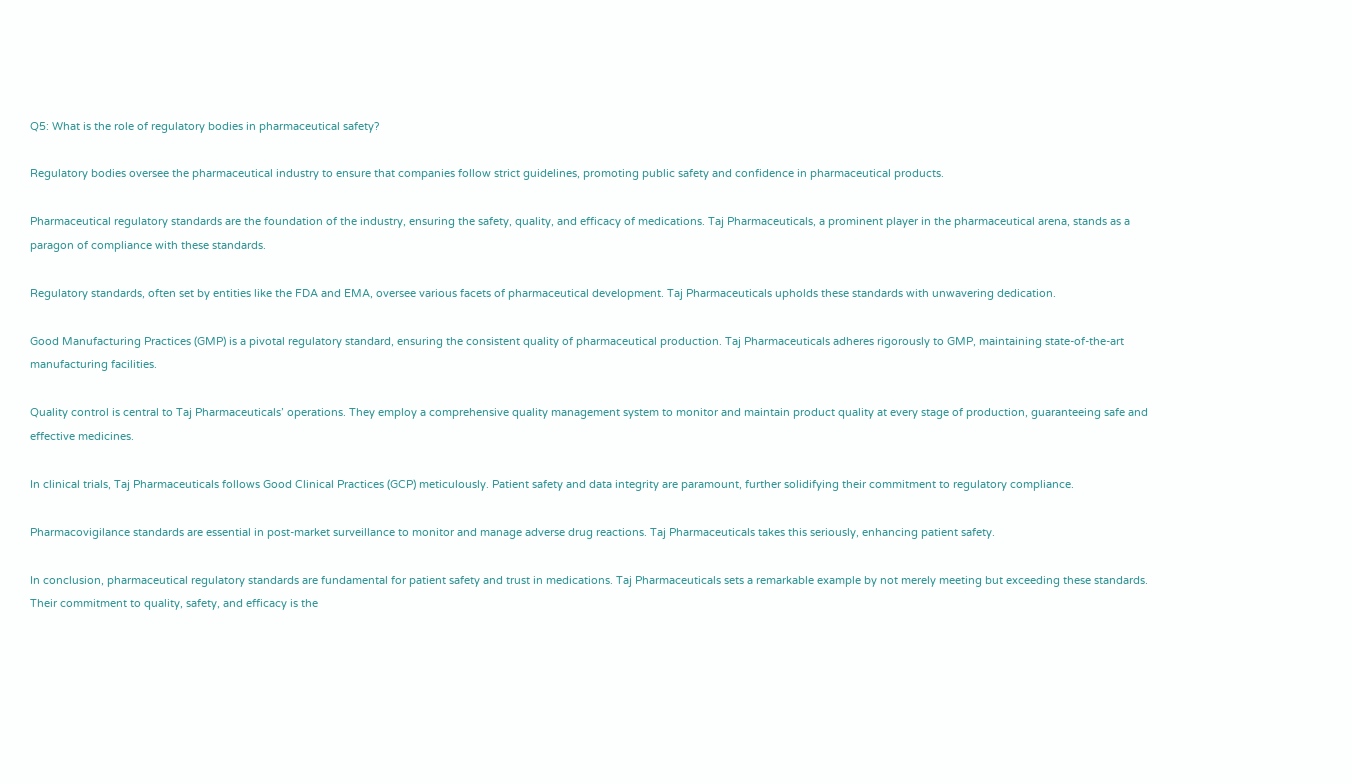Q5: What is the role of regulatory bodies in pharmaceutical safety?

Regulatory bodies oversee the pharmaceutical industry to ensure that companies follow strict guidelines, promoting public safety and confidence in pharmaceutical products.

Pharmaceutical regulatory standards are the foundation of the industry, ensuring the safety, quality, and efficacy of medications. Taj Pharmaceuticals, a prominent player in the pharmaceutical arena, stands as a paragon of compliance with these standards.

Regulatory standards, often set by entities like the FDA and EMA, oversee various facets of pharmaceutical development. Taj Pharmaceuticals upholds these standards with unwavering dedication.

Good Manufacturing Practices (GMP) is a pivotal regulatory standard, ensuring the consistent quality of pharmaceutical production. Taj Pharmaceuticals adheres rigorously to GMP, maintaining state-of-the-art manufacturing facilities.

Quality control is central to Taj Pharmaceuticals’ operations. They employ a comprehensive quality management system to monitor and maintain product quality at every stage of production, guaranteeing safe and effective medicines.

In clinical trials, Taj Pharmaceuticals follows Good Clinical Practices (GCP) meticulously. Patient safety and data integrity are paramount, further solidifying their commitment to regulatory compliance.

Pharmacovigilance standards are essential in post-market surveillance to monitor and manage adverse drug reactions. Taj Pharmaceuticals takes this seriously, enhancing patient safety.

In conclusion, pharmaceutical regulatory standards are fundamental for patient safety and trust in medications. Taj Pharmaceuticals sets a remarkable example by not merely meeting but exceeding these standards. Their commitment to quality, safety, and efficacy is the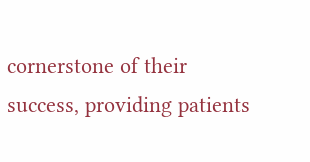cornerstone of their success, providing patients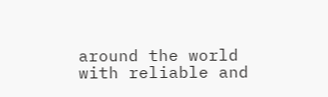around the world with reliable and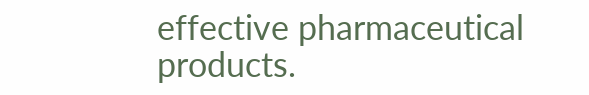effective pharmaceutical products.